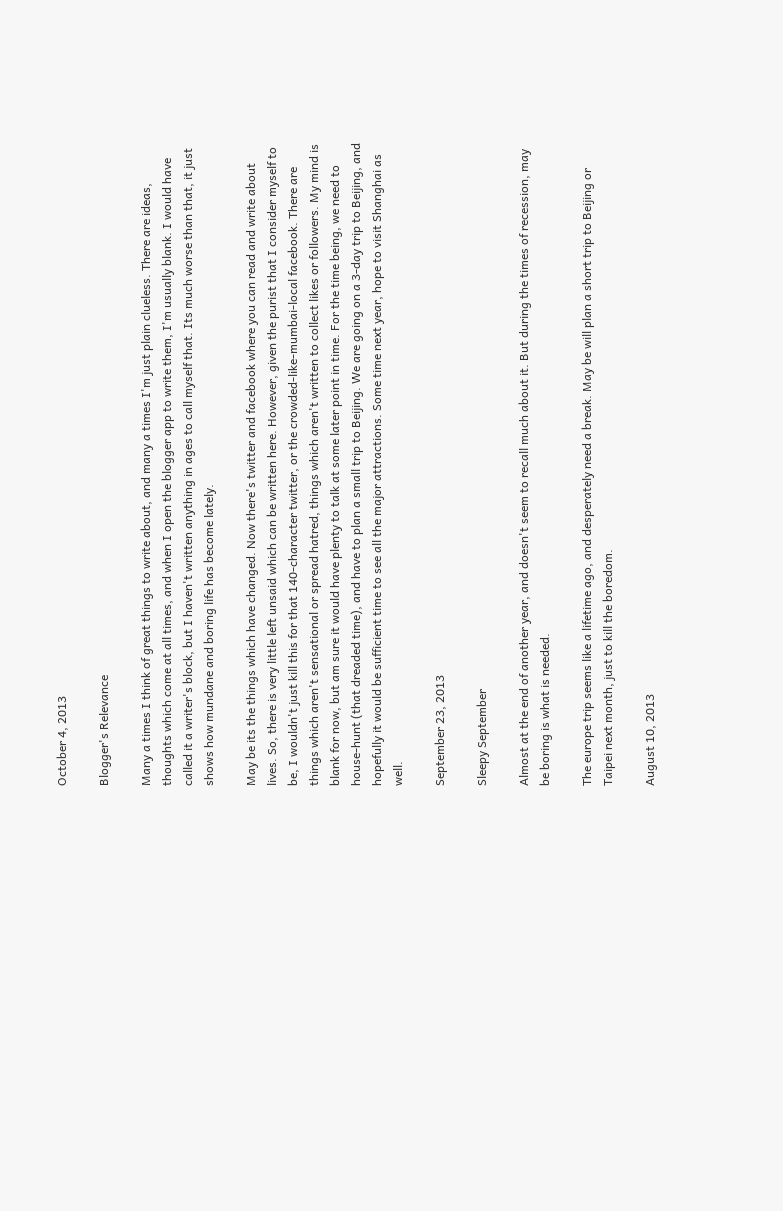October 4, 2013

Blogger's Relevance

Many a times I think of great things to write about, and many a times I'm just plain clueless. There are ideas, thoughts which come at all times, and when I open the blogger app to write them, I'm usually blank. I would have called it a writer's block, but I haven't written anything in ages to call myself that. Its much worse than that, it just shows how mundane and boring life has become lately.

May be its the things which have changed. Now there's twitter and facebook where you can read and write about lives. So, there is very little left unsaid which can be written here. However, given the purist that I consider myself to be, I wouldn't just kill this for that 140-character twitter, or the crowded-like-mumbai-local facebook. There are things which aren't sensational or spread hatred, things which aren't written to collect likes or followers. My mind is blank for now, but am sure it would have plenty to talk at some later point in time. For the time being, we need to house-hunt (that dreaded time), and have to plan a small trip to Beijing. We are going on a 3-day trip to Beijing, and hopefully it would be sufficient time to see all the major attractions. Some time next year, hope to visit Shanghai as well.

September 23, 2013

Sleepy September

Almost at the end of another year, and doesn't seem to recall much about it. But during the times of recession, may be boring is what is needed.

The europe trip seems like a lifetime ago, and desperately need a break. May be will plan a short trip to Beijing or Taipei next month, just to kill the boredom.

August 10, 2013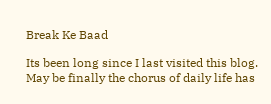Break Ke Baad

Its been long since I last visited this blog. May be finally the chorus of daily life has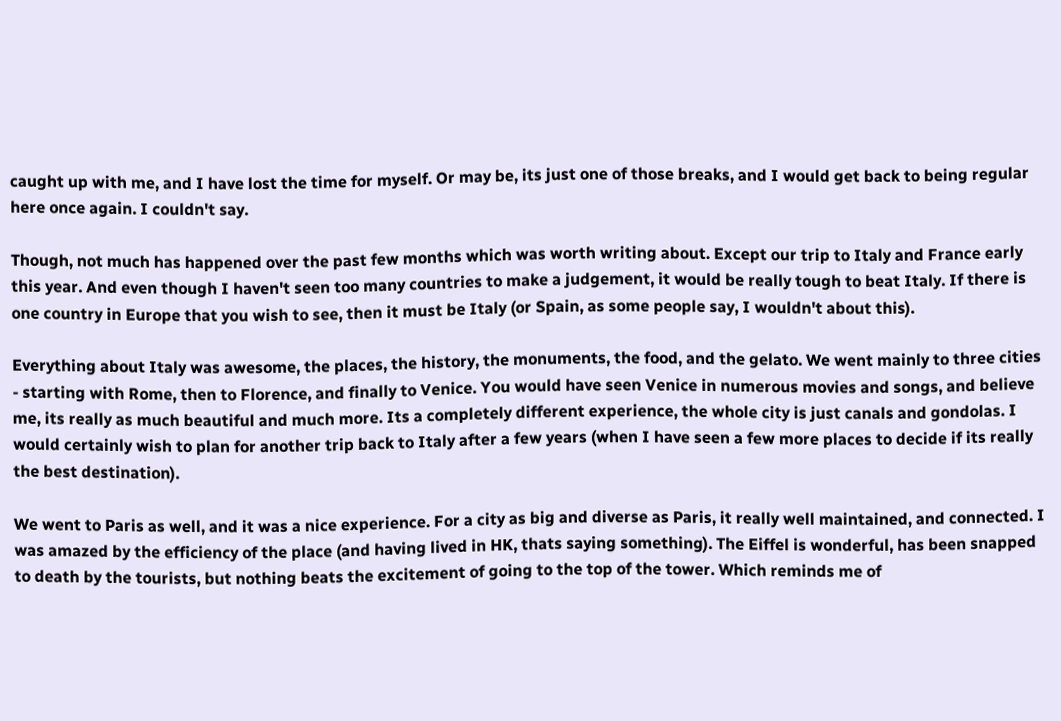caught up with me, and I have lost the time for myself. Or may be, its just one of those breaks, and I would get back to being regular here once again. I couldn't say.

Though, not much has happened over the past few months which was worth writing about. Except our trip to Italy and France early this year. And even though I haven't seen too many countries to make a judgement, it would be really tough to beat Italy. If there is one country in Europe that you wish to see, then it must be Italy (or Spain, as some people say, I wouldn't about this).

Everything about Italy was awesome, the places, the history, the monuments, the food, and the gelato. We went mainly to three cities - starting with Rome, then to Florence, and finally to Venice. You would have seen Venice in numerous movies and songs, and believe me, its really as much beautiful and much more. Its a completely different experience, the whole city is just canals and gondolas. I would certainly wish to plan for another trip back to Italy after a few years (when I have seen a few more places to decide if its really the best destination).

We went to Paris as well, and it was a nice experience. For a city as big and diverse as Paris, it really well maintained, and connected. I was amazed by the efficiency of the place (and having lived in HK, thats saying something). The Eiffel is wonderful, has been snapped to death by the tourists, but nothing beats the excitement of going to the top of the tower. Which reminds me of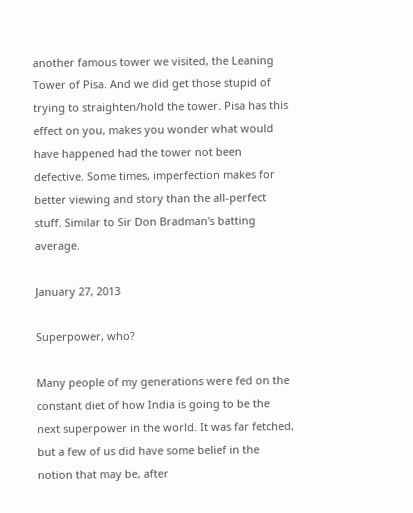another famous tower we visited, the Leaning Tower of Pisa. And we did get those stupid of trying to straighten/hold the tower. Pisa has this effect on you, makes you wonder what would have happened had the tower not been defective. Some times, imperfection makes for better viewing and story than the all-perfect stuff. Similar to Sir Don Bradman's batting average.

January 27, 2013

Superpower, who?

Many people of my generations were fed on the constant diet of how India is going to be the next superpower in the world. It was far fetched, but a few of us did have some belief in the notion that may be, after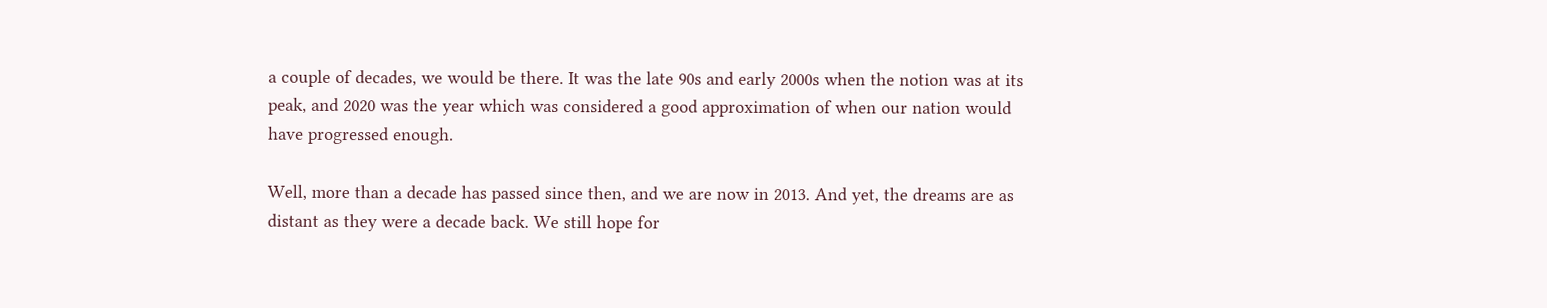a couple of decades, we would be there. It was the late 90s and early 2000s when the notion was at its peak, and 2020 was the year which was considered a good approximation of when our nation would have progressed enough.

Well, more than a decade has passed since then, and we are now in 2013. And yet, the dreams are as distant as they were a decade back. We still hope for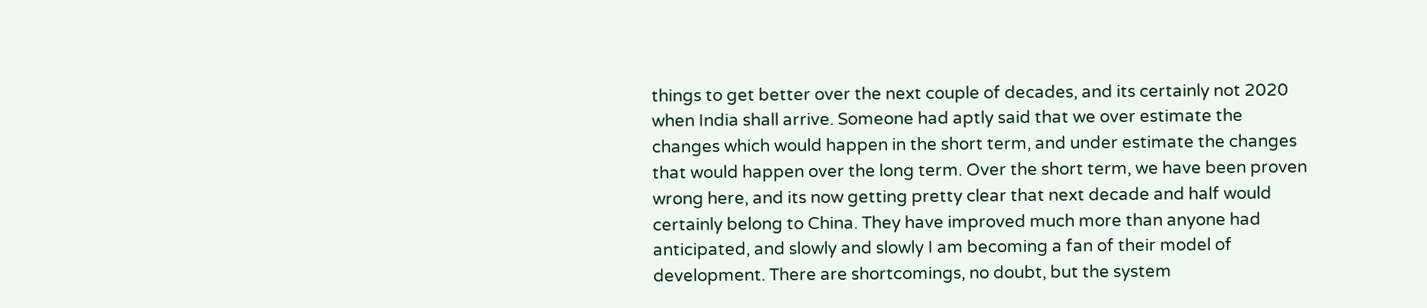things to get better over the next couple of decades, and its certainly not 2020 when India shall arrive. Someone had aptly said that we over estimate the changes which would happen in the short term, and under estimate the changes that would happen over the long term. Over the short term, we have been proven wrong here, and its now getting pretty clear that next decade and half would certainly belong to China. They have improved much more than anyone had anticipated, and slowly and slowly I am becoming a fan of their model of development. There are shortcomings, no doubt, but the system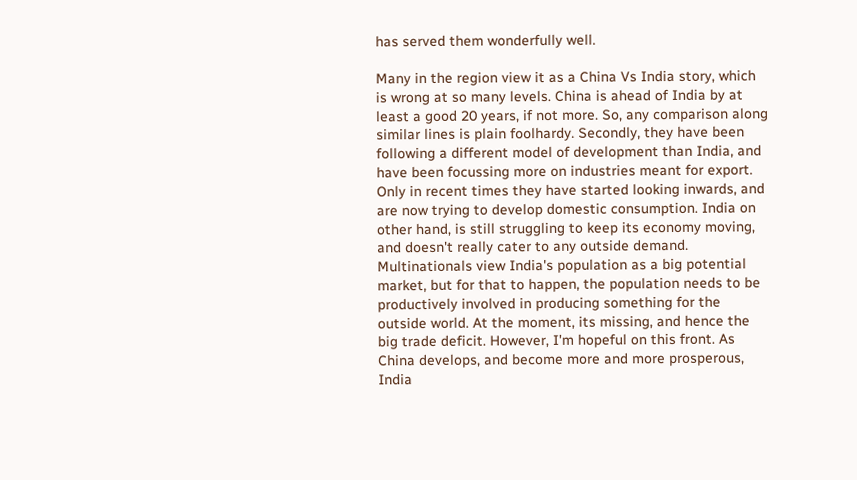has served them wonderfully well.

Many in the region view it as a China Vs India story, which is wrong at so many levels. China is ahead of India by at least a good 20 years, if not more. So, any comparison along similar lines is plain foolhardy. Secondly, they have been following a different model of development than India, and have been focussing more on industries meant for export. Only in recent times they have started looking inwards, and are now trying to develop domestic consumption. India on other hand, is still struggling to keep its economy moving, and doesn't really cater to any outside demand. Multinationals view India's population as a big potential market, but for that to happen, the population needs to be productively involved in producing something for the outside world. At the moment, its missing, and hence the big trade deficit. However, I'm hopeful on this front. As China develops, and become more and more prosperous, India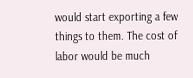would start exporting a few things to them. The cost of labor would be much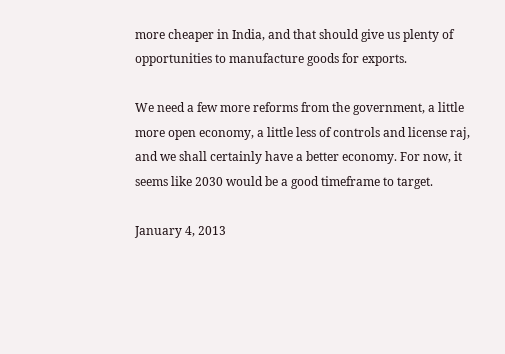more cheaper in India, and that should give us plenty of opportunities to manufacture goods for exports.

We need a few more reforms from the government, a little more open economy, a little less of controls and license raj, and we shall certainly have a better economy. For now, it seems like 2030 would be a good timeframe to target.

January 4, 2013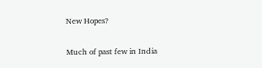New Hopes?

Much of past few in India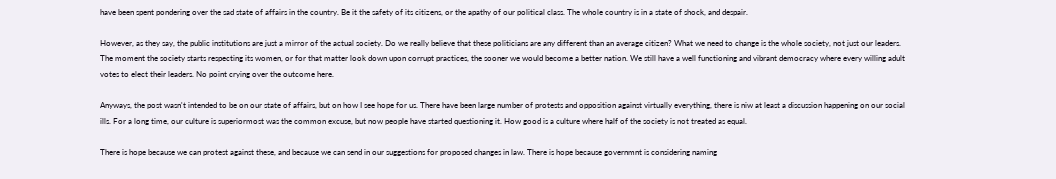have been spent pondering over the sad state of affairs in the country. Be it the safety of its citizens, or the apathy of our political class. The whole country is in a state of shock, and despair.

However, as they say, the public institutions are just a mirror of the actual society. Do we really believe that these politicians are any different than an average citizen? What we need to change is the whole society, not just our leaders. The moment the society starts respecting its women, or for that matter look down upon corrupt practices, the sooner we would become a better nation. We still have a well functioning and vibrant democracy where every willing adult votes to elect their leaders. No point crying over the outcome here.

Anyways, the post wasn't intended to be on our state of affairs, but on how I see hope for us. There have been large number of protests and opposition against virtually everything, there is niw at least a discussion happening on our social ills. For a long time, our culture is superiormost was the common excuse, but now people have started questioning it. How good is a culture where half of the society is not treated as equal.

There is hope because we can protest against these, and because we can send in our suggestions for proposed changes in law. There is hope because governmnt is considering naming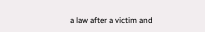a law after a victim and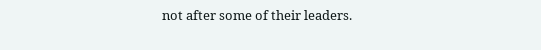not after some of their leaders.